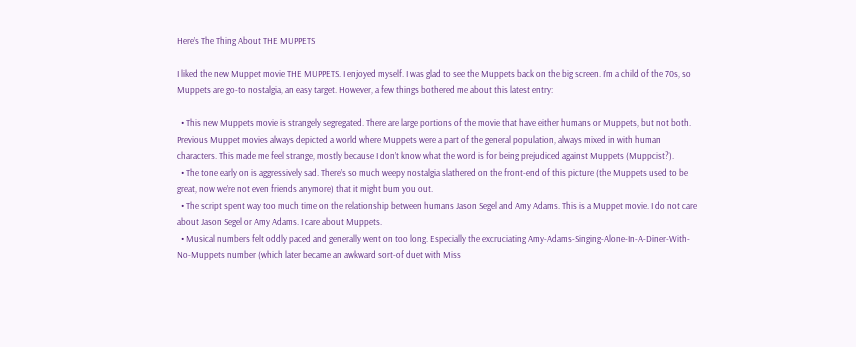Here’s The Thing About THE MUPPETS

I liked the new Muppet movie THE MUPPETS. I enjoyed myself. I was glad to see the Muppets back on the big screen. I’m a child of the 70s, so Muppets are go-to nostalgia, an easy target. However, a few things bothered me about this latest entry:

  • This new Muppets movie is strangely segregated. There are large portions of the movie that have either humans or Muppets, but not both. Previous Muppet movies always depicted a world where Muppets were a part of the general population, always mixed in with human characters. This made me feel strange, mostly because I don’t know what the word is for being prejudiced against Muppets (Muppcist?).
  • The tone early on is aggressively sad. There’s so much weepy nostalgia slathered on the front-end of this picture (the Muppets used to be great, now we’re not even friends anymore) that it might bum you out.
  • The script spent way too much time on the relationship between humans Jason Segel and Amy Adams. This is a Muppet movie. I do not care about Jason Segel or Amy Adams. I care about Muppets.
  • Musical numbers felt oddly paced and generally went on too long. Especially the excruciating Amy-Adams-Singing-Alone-In-A-Diner-With-No-Muppets number (which later became an awkward sort-of duet with Miss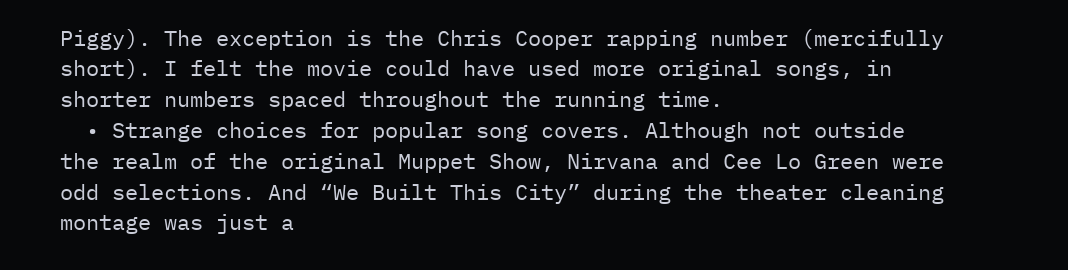Piggy). The exception is the Chris Cooper rapping number (mercifully short). I felt the movie could have used more original songs, in shorter numbers spaced throughout the running time.
  • Strange choices for popular song covers. Although not outside the realm of the original Muppet Show, Nirvana and Cee Lo Green were odd selections. And “We Built This City” during the theater cleaning montage was just a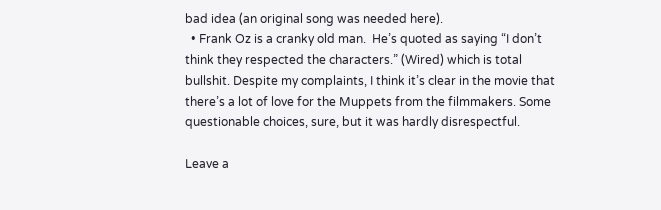bad idea (an original song was needed here).
  • Frank Oz is a cranky old man.  He’s quoted as saying “I don’t think they respected the characters.” (Wired) which is total bullshit. Despite my complaints, I think it’s clear in the movie that there’s a lot of love for the Muppets from the filmmakers. Some questionable choices, sure, but it was hardly disrespectful.

Leave a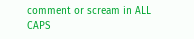comment or scream in ALL CAPS